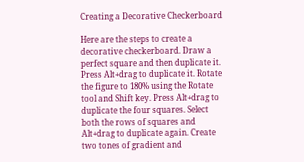Creating a Decorative Checkerboard

Here are the steps to create a decorative checkerboard. Draw a perfect square and then duplicate it. Press Alt+drag to duplicate it. Rotate the figure to 180% using the Rotate tool and Shift key. Press Alt+drag to duplicate the four squares. Select both the rows of squares and Alt+drag to duplicate again. Create two tones of gradient and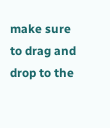make sure to drag and drop to the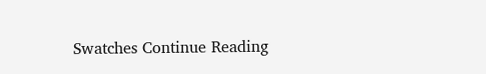Swatches Continue Reading